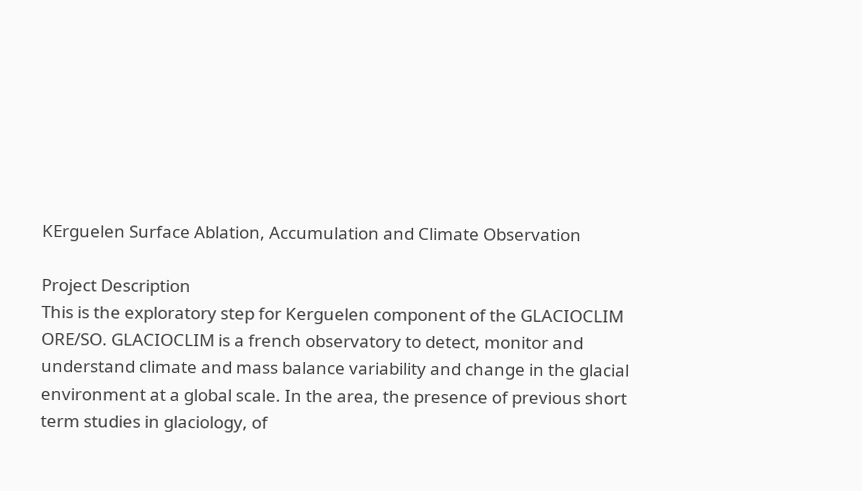KErguelen Surface Ablation, Accumulation and Climate Observation

Project Description
This is the exploratory step for Kerguelen component of the GLACIOCLIM ORE/SO. GLACIOCLIM is a french observatory to detect, monitor and understand climate and mass balance variability and change in the glacial environment at a global scale. In the area, the presence of previous short term studies in glaciology, of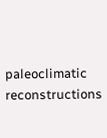paleoclimatic reconstructions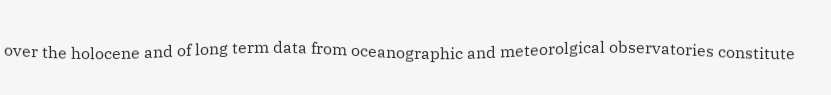over the holocene and of long term data from oceanographic and meteorolgical observatories constitute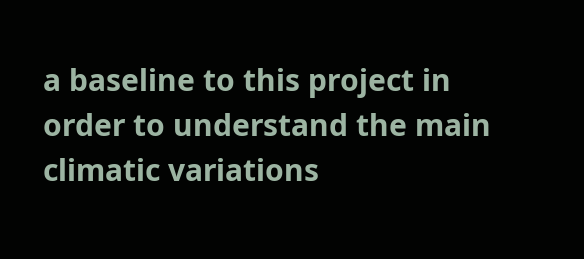a baseline to this project in order to understand the main climatic variations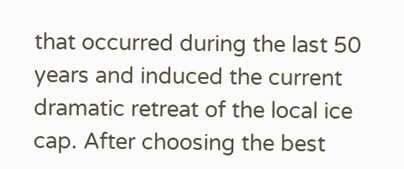that occurred during the last 50 years and induced the current dramatic retreat of the local ice cap. After choosing the best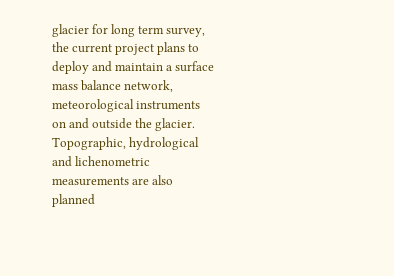glacier for long term survey, the current project plans to deploy and maintain a surface mass balance network, meteorological instruments on and outside the glacier. Topographic, hydrological and lichenometric measurements are also planned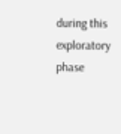during this exploratory phase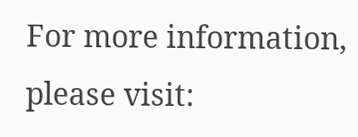For more information, please visit: